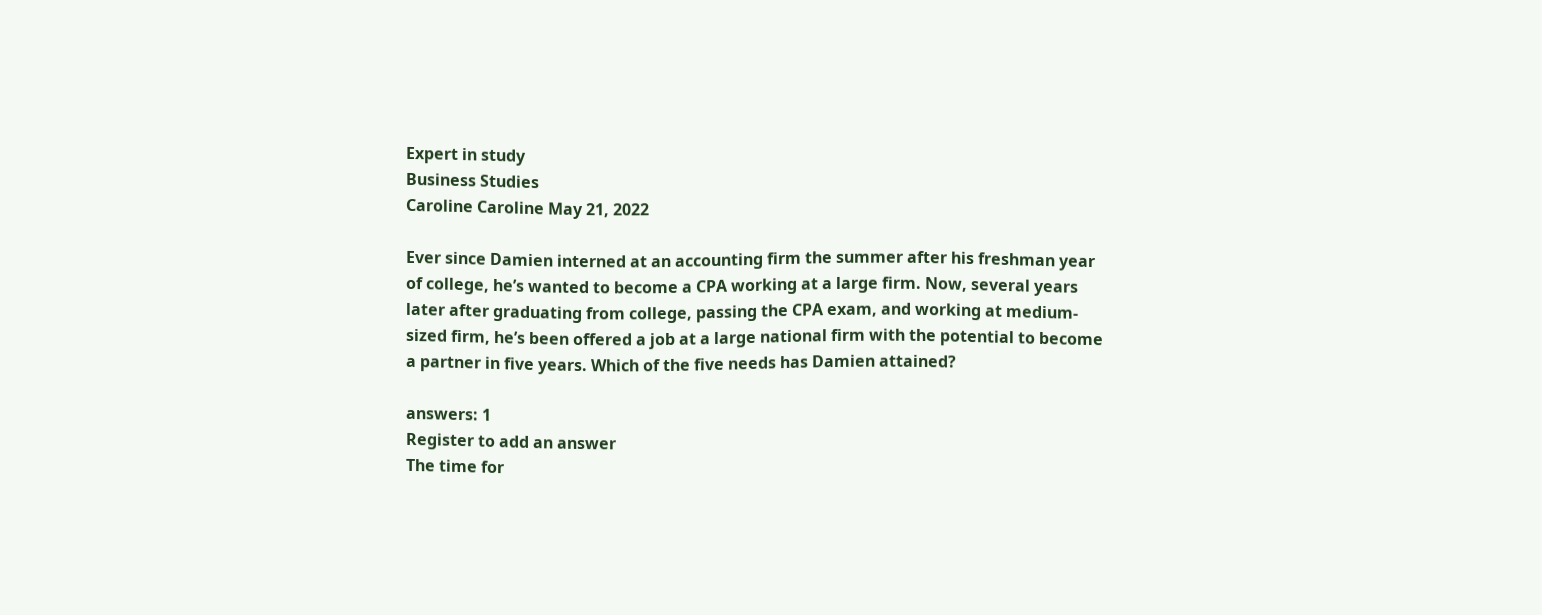Expert in study
Business Studies
Caroline Caroline May 21, 2022

Ever since Damien interned at an accounting firm the summer after his freshman year of college, he’s wanted to become a CPA working at a large firm. Now, several years later after graduating from college, passing the CPA exam, and working at medium-sized firm, he’s been offered a job at a large national firm with the potential to become a partner in five years. Which of the five needs has Damien attained?

answers: 1
Register to add an answer
The time for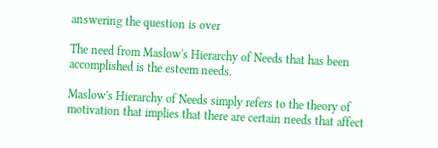answering the question is over

The need from Maslow's Hierarchy of Needs that has been accomplished is the esteem needs.

Maslow's Hierarchy of Needs simply refers to the theory of motivation that implies that there are certain needs that affect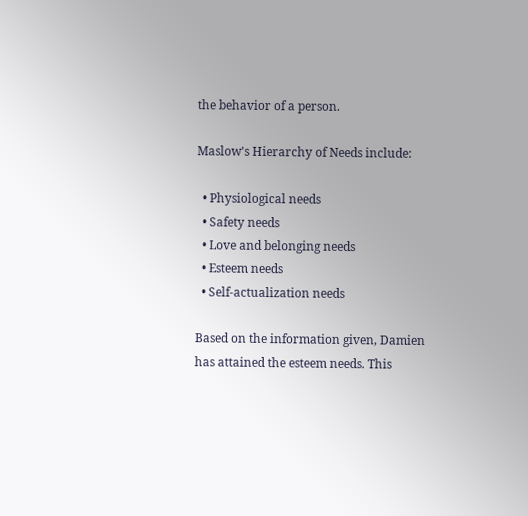the behavior of a person.

Maslow's Hierarchy of Needs include:

  • Physiological needs
  • Safety needs
  • Love and belonging needs
  • Esteem needs
  • Self-actualization needs

Based on the information given, Damien has attained the esteem needs. This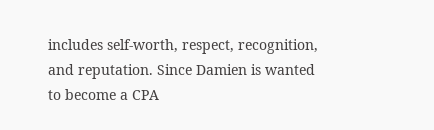includes self-worth, respect, recognition, and reputation. Since Damien is wanted to become a CPA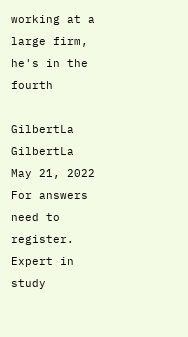working at a large firm, he's in the fourth

GilbertLa GilbertLa
May 21, 2022
For answers need to register.
Expert in study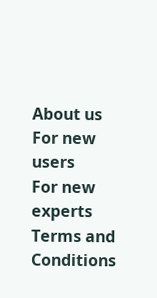About us
For new users
For new experts
Terms and Conditions